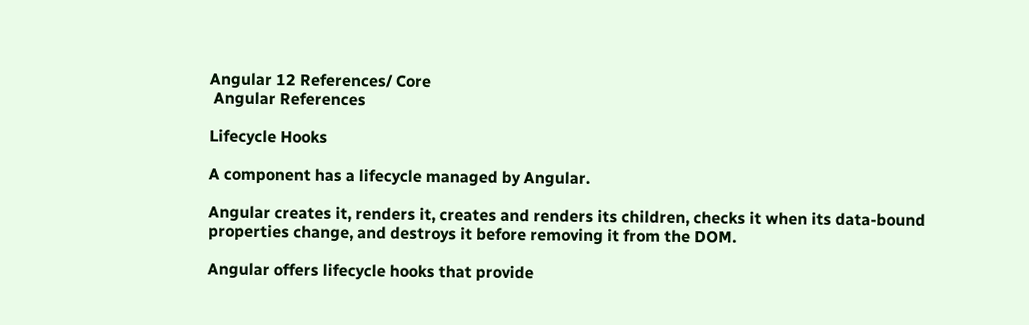Angular 12 References/ Core
 Angular References

Lifecycle Hooks

A component has a lifecycle managed by Angular.

Angular creates it, renders it, creates and renders its children, checks it when its data-bound properties change, and destroys it before removing it from the DOM.

Angular offers lifecycle hooks that provide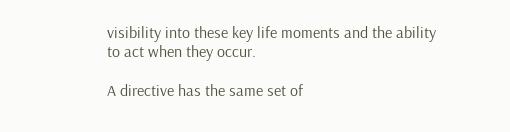visibility into these key life moments and the ability to act when they occur.

A directive has the same set of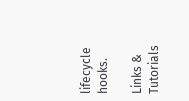lifecycle hooks.

Links & Tutorials